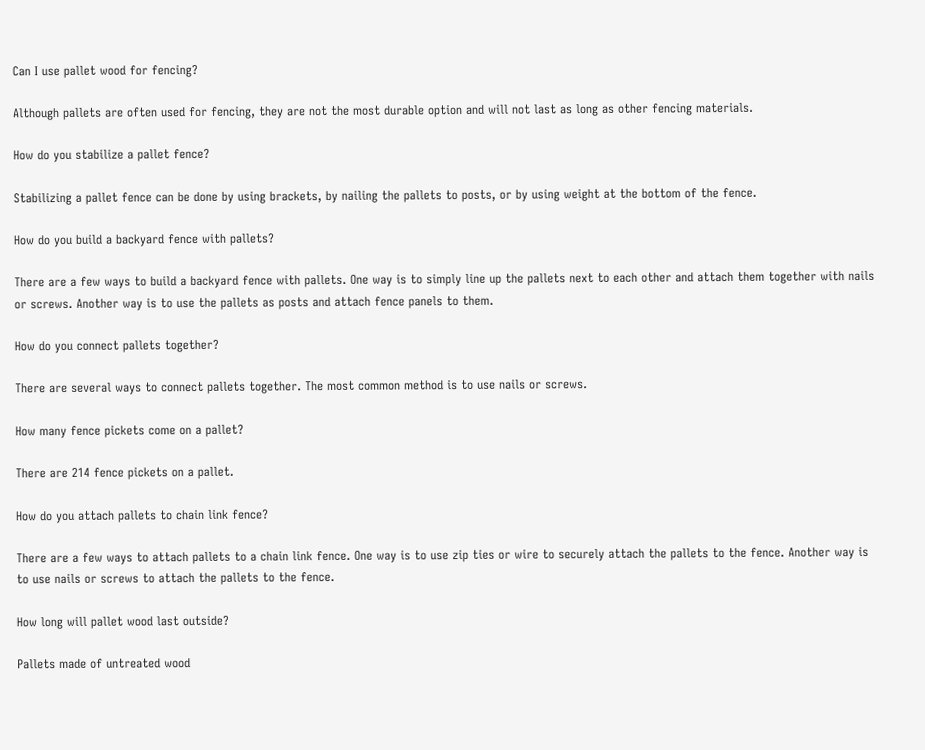Can I use pallet wood for fencing?

Although pallets are often used for fencing, they are not the most durable option and will not last as long as other fencing materials.

How do you stabilize a pallet fence?

Stabilizing a pallet fence can be done by using brackets, by nailing the pallets to posts, or by using weight at the bottom of the fence.

How do you build a backyard fence with pallets?

There are a few ways to build a backyard fence with pallets. One way is to simply line up the pallets next to each other and attach them together with nails or screws. Another way is to use the pallets as posts and attach fence panels to them.

How do you connect pallets together?

There are several ways to connect pallets together. The most common method is to use nails or screws.

How many fence pickets come on a pallet?

There are 214 fence pickets on a pallet.

How do you attach pallets to chain link fence?

There are a few ways to attach pallets to a chain link fence. One way is to use zip ties or wire to securely attach the pallets to the fence. Another way is to use nails or screws to attach the pallets to the fence.

How long will pallet wood last outside?

Pallets made of untreated wood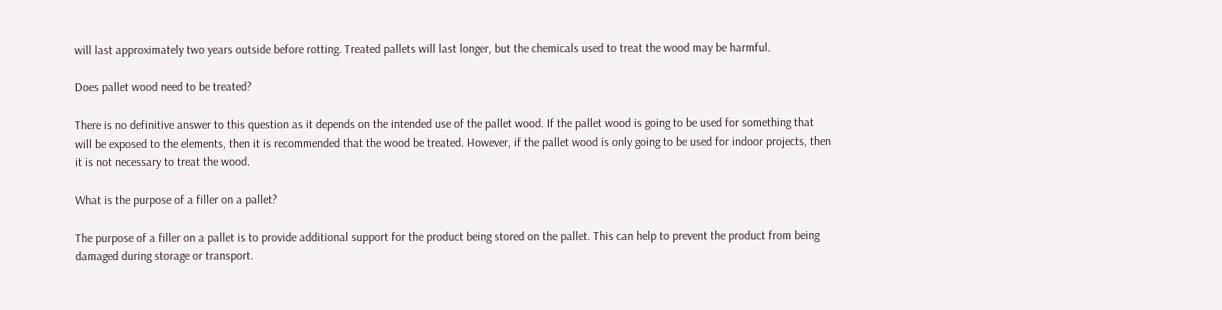will last approximately two years outside before rotting. Treated pallets will last longer, but the chemicals used to treat the wood may be harmful.

Does pallet wood need to be treated?

There is no definitive answer to this question as it depends on the intended use of the pallet wood. If the pallet wood is going to be used for something that will be exposed to the elements, then it is recommended that the wood be treated. However, if the pallet wood is only going to be used for indoor projects, then it is not necessary to treat the wood.

What is the purpose of a filler on a pallet?

The purpose of a filler on a pallet is to provide additional support for the product being stored on the pallet. This can help to prevent the product from being damaged during storage or transport.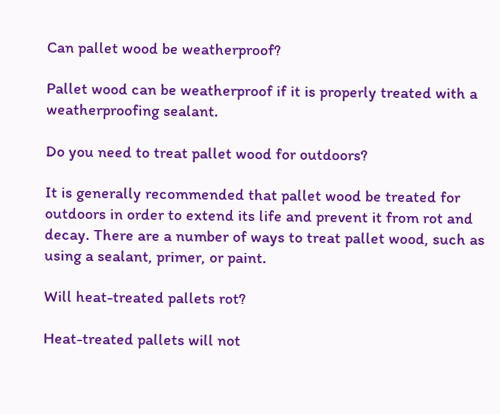Can pallet wood be weatherproof?

Pallet wood can be weatherproof if it is properly treated with a weatherproofing sealant.

Do you need to treat pallet wood for outdoors?

It is generally recommended that pallet wood be treated for outdoors in order to extend its life and prevent it from rot and decay. There are a number of ways to treat pallet wood, such as using a sealant, primer, or paint.

Will heat-treated pallets rot?

Heat-treated pallets will not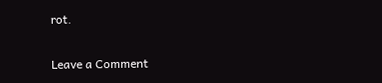rot.

Leave a Comment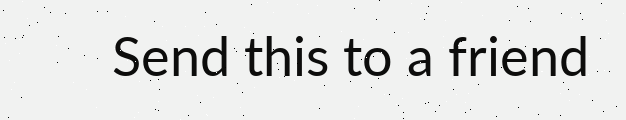Send this to a friend